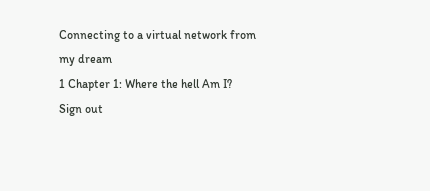Connecting to a virtual network from my dream
1 Chapter 1: Where the hell Am I?
Sign out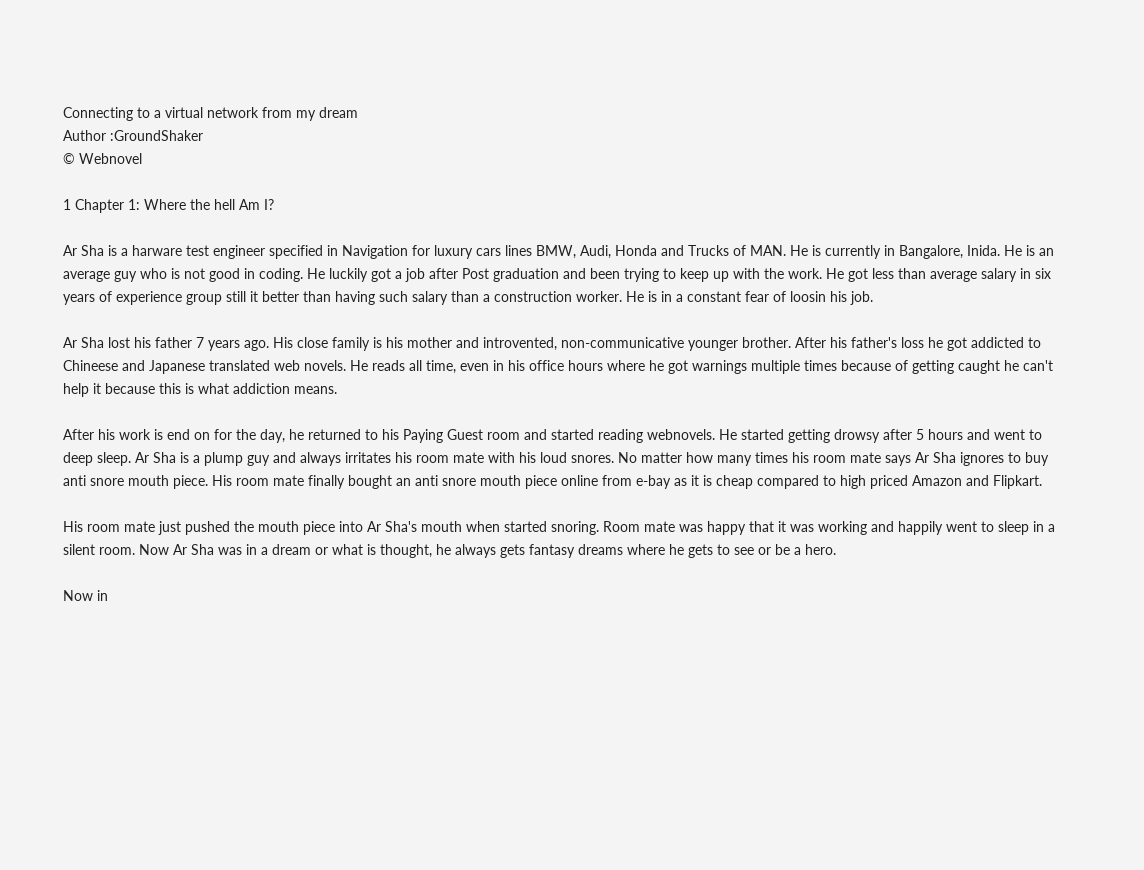Connecting to a virtual network from my dream
Author :GroundShaker
© Webnovel

1 Chapter 1: Where the hell Am I?

Ar Sha is a harware test engineer specified in Navigation for luxury cars lines BMW, Audi, Honda and Trucks of MAN. He is currently in Bangalore, Inida. He is an average guy who is not good in coding. He luckily got a job after Post graduation and been trying to keep up with the work. He got less than average salary in six years of experience group still it better than having such salary than a construction worker. He is in a constant fear of loosin his job.

Ar Sha lost his father 7 years ago. His close family is his mother and introvented, non-communicative younger brother. After his father's loss he got addicted to Chineese and Japanese translated web novels. He reads all time, even in his office hours where he got warnings multiple times because of getting caught he can't help it because this is what addiction means.

After his work is end on for the day, he returned to his Paying Guest room and started reading webnovels. He started getting drowsy after 5 hours and went to deep sleep. Ar Sha is a plump guy and always irritates his room mate with his loud snores. No matter how many times his room mate says Ar Sha ignores to buy anti snore mouth piece. His room mate finally bought an anti snore mouth piece online from e-bay as it is cheap compared to high priced Amazon and Flipkart.

His room mate just pushed the mouth piece into Ar Sha's mouth when started snoring. Room mate was happy that it was working and happily went to sleep in a silent room. Now Ar Sha was in a dream or what is thought, he always gets fantasy dreams where he gets to see or be a hero.

Now in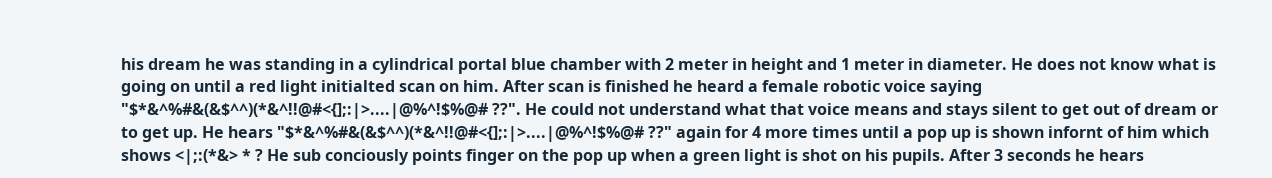his dream he was standing in a cylindrical portal blue chamber with 2 meter in height and 1 meter in diameter. He does not know what is going on until a red light initialted scan on him. After scan is finished he heard a female robotic voice saying "$*&^%#&(&$^^)(*&^!!@#<{];:|>....|@%^!$%@# ??". He could not understand what that voice means and stays silent to get out of dream or to get up. He hears "$*&^%#&(&$^^)(*&^!!@#<{];:|>....|@%^!$%@# ??" again for 4 more times until a pop up is shown infornt of him which shows <|;:(*&> * ? He sub conciously points finger on the pop up when a green light is shot on his pupils. After 3 seconds he hears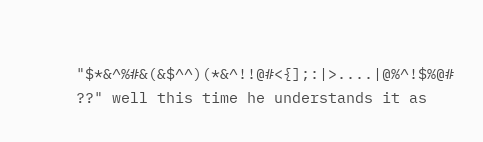"$*&^%#&(&$^^)(*&^!!@#<{];:|>....|@%^!$%@# ??" well this time he understands it as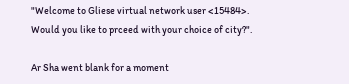"Welcome to Gliese virtual network user <15484>. Would you like to prceed with your choice of city?".

Ar Sha went blank for a moment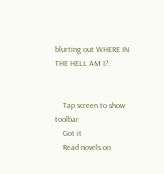blurting out WHERE IN THE HELL AM I?.


    Tap screen to show toolbar
    Got it
    Read novels on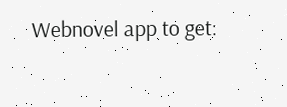Webnovel app to get: